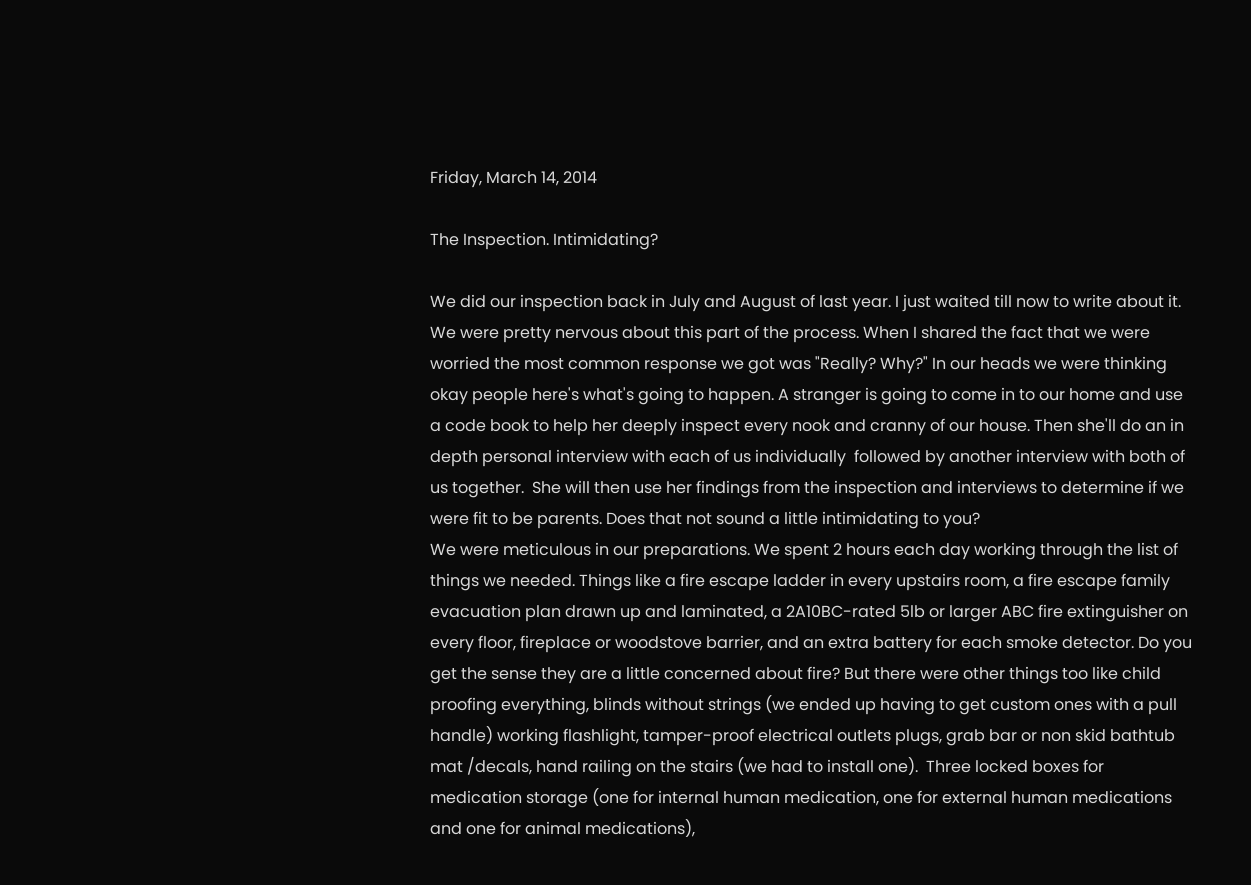Friday, March 14, 2014

The Inspection. Intimidating?

We did our inspection back in July and August of last year. I just waited till now to write about it.
We were pretty nervous about this part of the process. When I shared the fact that we were worried the most common response we got was "Really? Why?" In our heads we were thinking okay people here's what's going to happen. A stranger is going to come in to our home and use a code book to help her deeply inspect every nook and cranny of our house. Then she'll do an in depth personal interview with each of us individually  followed by another interview with both of us together.  She will then use her findings from the inspection and interviews to determine if we were fit to be parents. Does that not sound a little intimidating to you?
We were meticulous in our preparations. We spent 2 hours each day working through the list of things we needed. Things like a fire escape ladder in every upstairs room, a fire escape family evacuation plan drawn up and laminated, a 2A10BC-rated 5lb or larger ABC fire extinguisher on every floor, fireplace or woodstove barrier, and an extra battery for each smoke detector. Do you get the sense they are a little concerned about fire? But there were other things too like child proofing everything, blinds without strings (we ended up having to get custom ones with a pull handle) working flashlight, tamper-proof electrical outlets plugs, grab bar or non skid bathtub mat /decals, hand railing on the stairs (we had to install one).  Three locked boxes for medication storage (one for internal human medication, one for external human medications and one for animal medications),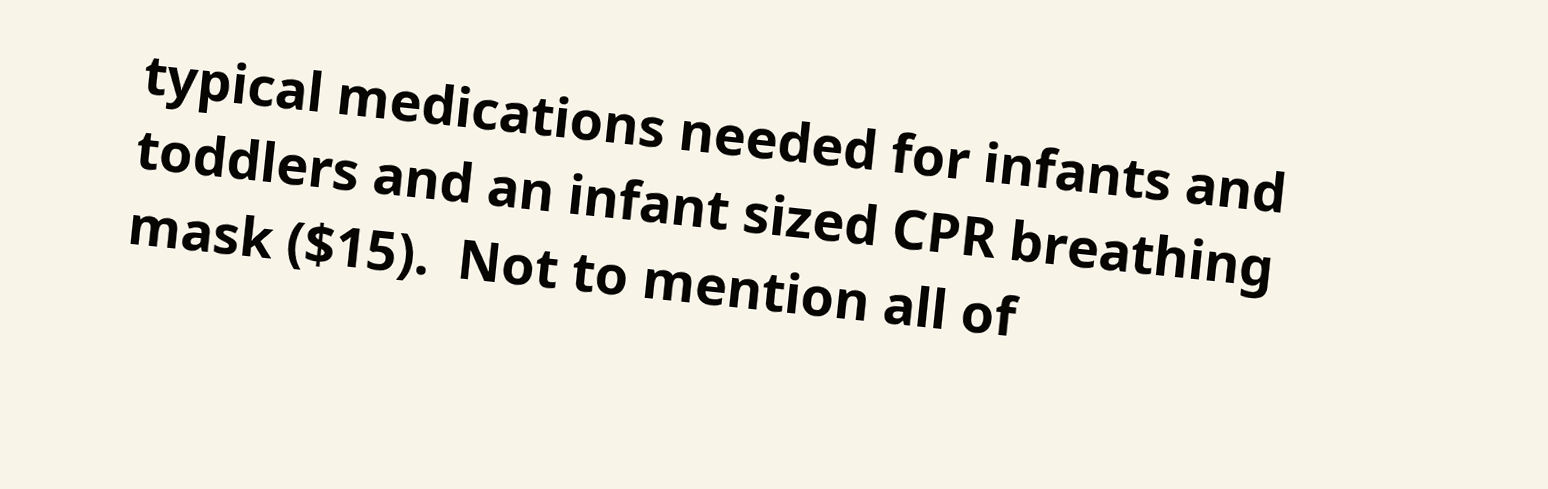typical medications needed for infants and toddlers and an infant sized CPR breathing mask ($15).  Not to mention all of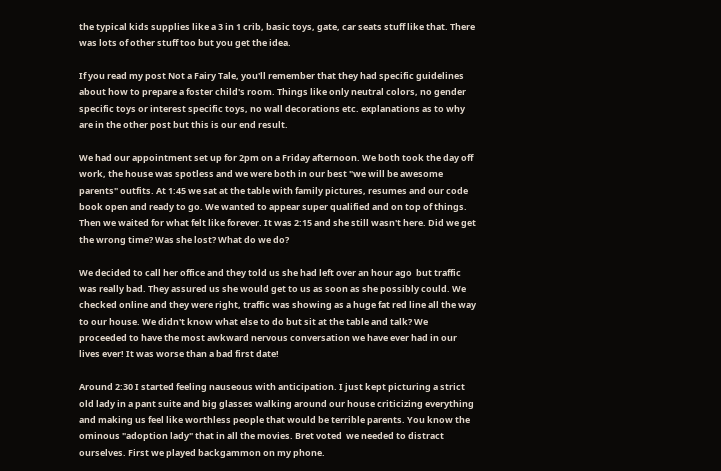the typical kids supplies like a 3 in 1 crib, basic toys, gate, car seats stuff like that. There was lots of other stuff too but you get the idea.

If you read my post Not a Fairy Tale, you'll remember that they had specific guidelines about how to prepare a foster child's room. Things like only neutral colors, no gender specific toys or interest specific toys, no wall decorations etc. explanations as to why are in the other post but this is our end result.

We had our appointment set up for 2pm on a Friday afternoon. We both took the day off work, the house was spotless and we were both in our best "we will be awesome parents" outfits. At 1:45 we sat at the table with family pictures, resumes and our code book open and ready to go. We wanted to appear super qualified and on top of things. Then we waited for what felt like forever. It was 2:15 and she still wasn't here. Did we get the wrong time? Was she lost? What do we do?

We decided to call her office and they told us she had left over an hour ago  but traffic was really bad. They assured us she would get to us as soon as she possibly could. We checked online and they were right, traffic was showing as a huge fat red line all the way to our house. We didn't know what else to do but sit at the table and talk? We proceeded to have the most awkward nervous conversation we have ever had in our lives ever! It was worse than a bad first date!

Around 2:30 I started feeling nauseous with anticipation. I just kept picturing a strict old lady in a pant suite and big glasses walking around our house criticizing everything and making us feel like worthless people that would be terrible parents. You know the ominous "adoption lady" that in all the movies. Bret voted  we needed to distract ourselves. First we played backgammon on my phone.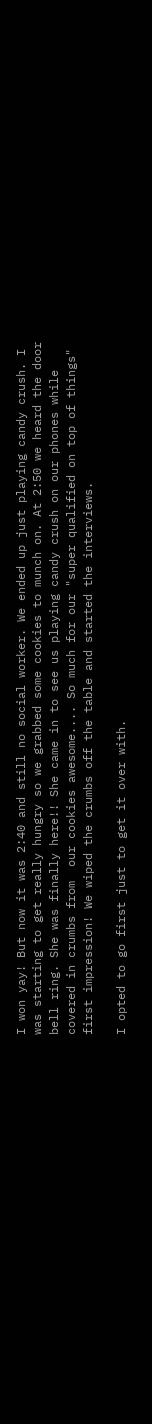I won yay! But now it was 2:40 and still no social worker. We ended up just playing candy crush. I was starting to get really hungry so we grabbed some cookies to munch on. At 2:50 we heard the door bell ring. She was finally here!! She came in to see us playing candy crush on our phones while covered in crumbs from  our cookies awesome.... So much for our "super qualified on top of things" first impression! We wiped the crumbs off the table and started the interviews.

I opted to go first just to get it over with.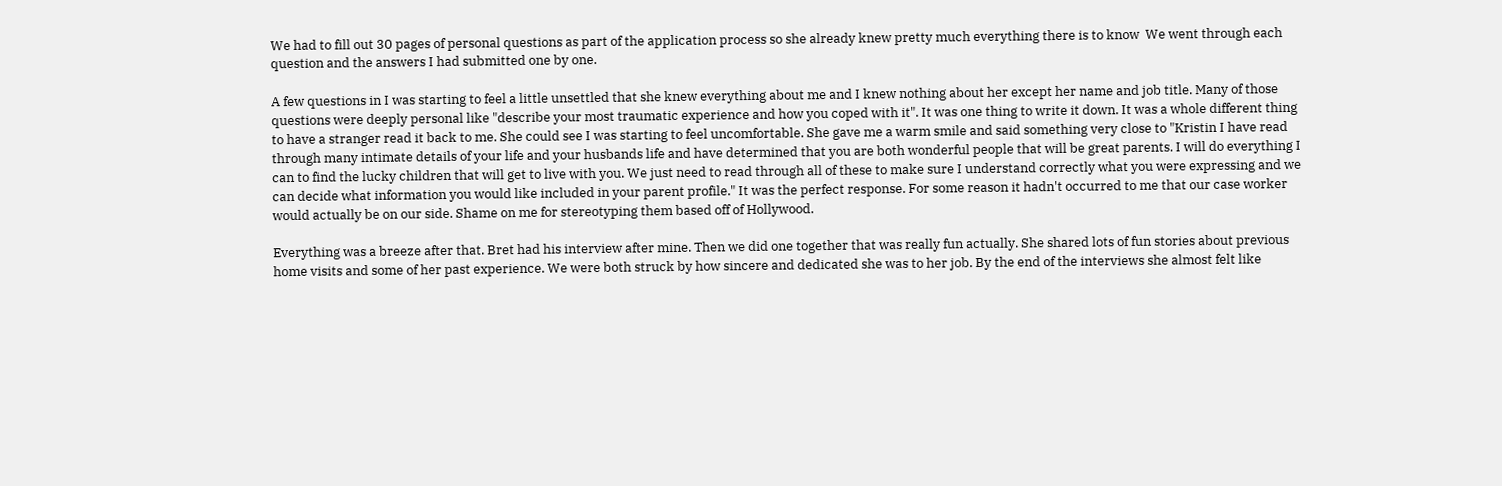We had to fill out 30 pages of personal questions as part of the application process so she already knew pretty much everything there is to know  We went through each question and the answers I had submitted one by one.

A few questions in I was starting to feel a little unsettled that she knew everything about me and I knew nothing about her except her name and job title. Many of those questions were deeply personal like "describe your most traumatic experience and how you coped with it". It was one thing to write it down. It was a whole different thing to have a stranger read it back to me. She could see I was starting to feel uncomfortable. She gave me a warm smile and said something very close to "Kristin I have read through many intimate details of your life and your husbands life and have determined that you are both wonderful people that will be great parents. I will do everything I can to find the lucky children that will get to live with you. We just need to read through all of these to make sure I understand correctly what you were expressing and we can decide what information you would like included in your parent profile." It was the perfect response. For some reason it hadn't occurred to me that our case worker would actually be on our side. Shame on me for stereotyping them based off of Hollywood.

Everything was a breeze after that. Bret had his interview after mine. Then we did one together that was really fun actually. She shared lots of fun stories about previous home visits and some of her past experience. We were both struck by how sincere and dedicated she was to her job. By the end of the interviews she almost felt like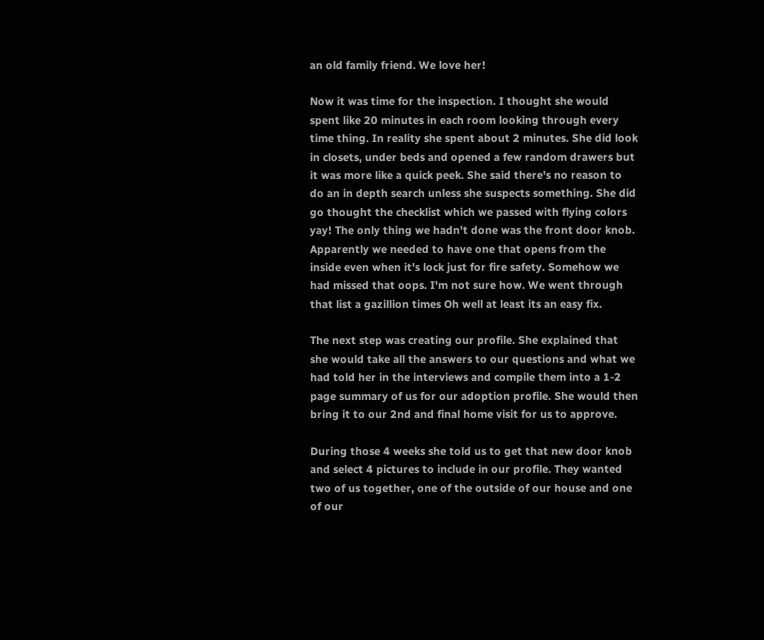an old family friend. We love her!

Now it was time for the inspection. I thought she would spent like 20 minutes in each room looking through every time thing. In reality she spent about 2 minutes. She did look in closets, under beds and opened a few random drawers but it was more like a quick peek. She said there's no reason to do an in depth search unless she suspects something. She did go thought the checklist which we passed with flying colors yay! The only thing we hadn't done was the front door knob. Apparently we needed to have one that opens from the inside even when it's lock just for fire safety. Somehow we had missed that oops. I'm not sure how. We went through that list a gazillion times Oh well at least its an easy fix.

The next step was creating our profile. She explained that she would take all the answers to our questions and what we had told her in the interviews and compile them into a 1-2 page summary of us for our adoption profile. She would then bring it to our 2nd and final home visit for us to approve.

During those 4 weeks she told us to get that new door knob and select 4 pictures to include in our profile. They wanted two of us together, one of the outside of our house and one of our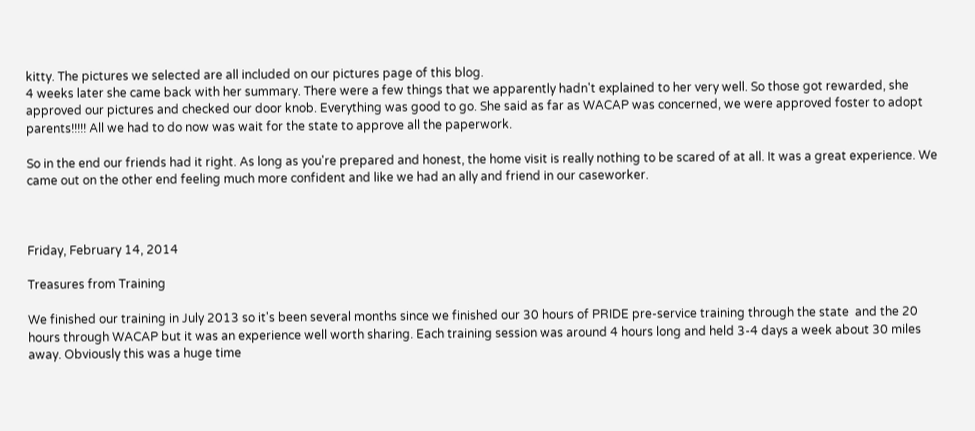kitty. The pictures we selected are all included on our pictures page of this blog.
4 weeks later she came back with her summary. There were a few things that we apparently hadn't explained to her very well. So those got rewarded, she approved our pictures and checked our door knob. Everything was good to go. She said as far as WACAP was concerned, we were approved foster to adopt parents!!!!! All we had to do now was wait for the state to approve all the paperwork.

So in the end our friends had it right. As long as you're prepared and honest, the home visit is really nothing to be scared of at all. It was a great experience. We came out on the other end feeling much more confident and like we had an ally and friend in our caseworker.



Friday, February 14, 2014

Treasures from Training

We finished our training in July 2013 so it's been several months since we finished our 30 hours of PRIDE pre-service training through the state  and the 20 hours through WACAP but it was an experience well worth sharing. Each training session was around 4 hours long and held 3-4 days a week about 30 miles away. Obviously this was a huge time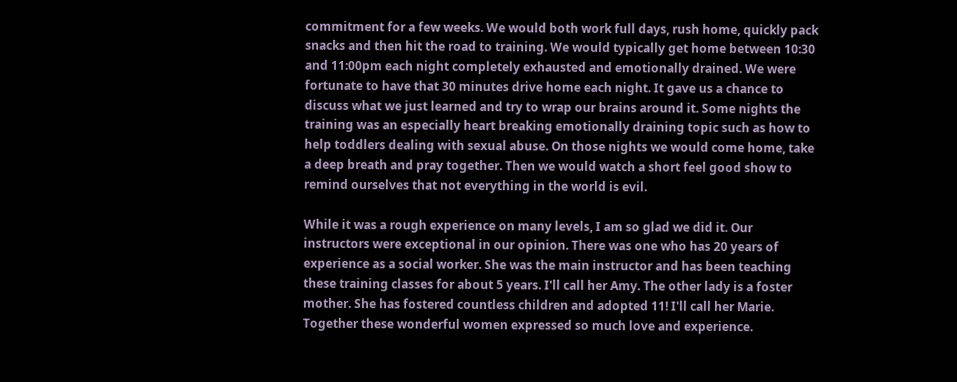commitment for a few weeks. We would both work full days, rush home, quickly pack snacks and then hit the road to training. We would typically get home between 10:30 and 11:00pm each night completely exhausted and emotionally drained. We were fortunate to have that 30 minutes drive home each night. It gave us a chance to discuss what we just learned and try to wrap our brains around it. Some nights the training was an especially heart breaking emotionally draining topic such as how to help toddlers dealing with sexual abuse. On those nights we would come home, take a deep breath and pray together. Then we would watch a short feel good show to remind ourselves that not everything in the world is evil.

While it was a rough experience on many levels, I am so glad we did it. Our instructors were exceptional in our opinion. There was one who has 20 years of experience as a social worker. She was the main instructor and has been teaching these training classes for about 5 years. I'll call her Amy. The other lady is a foster mother. She has fostered countless children and adopted 11! I'll call her Marie. Together these wonderful women expressed so much love and experience.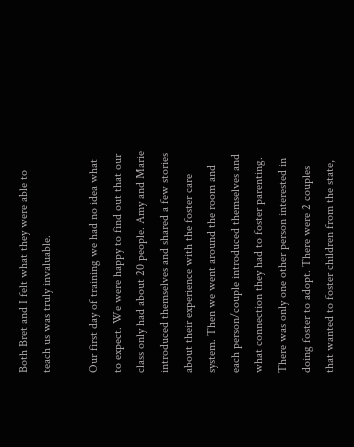Both Bret and I felt what they were able to teach us was truly invaluable.

Our first day of training we had no idea what to expect. We were happy to find out that our class only had about 20 people. Amy and Marie introduced themselves and shared a few stories about their experience with the foster care system. Then we went around the room and each person/couple introduced themselves and what connection they had to foster parenting. There was only one other person interested in doing foster to adopt. There were 2 couples that wanted to foster children from the state,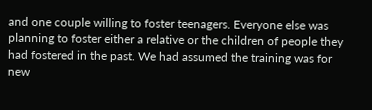and one couple willing to foster teenagers. Everyone else was planning to foster either a relative or the children of people they had fostered in the past. We had assumed the training was for new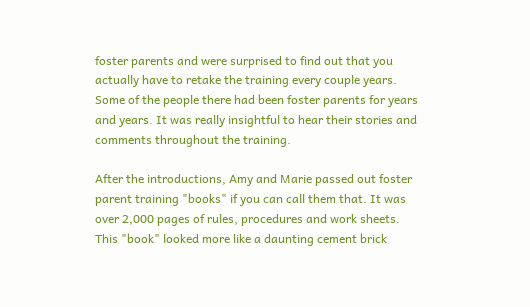foster parents and were surprised to find out that you actually have to retake the training every couple years. Some of the people there had been foster parents for years and years. It was really insightful to hear their stories and comments throughout the training.

After the introductions, Amy and Marie passed out foster parent training "books" if you can call them that. It was over 2,000 pages of rules, procedures and work sheets. This "book" looked more like a daunting cement brick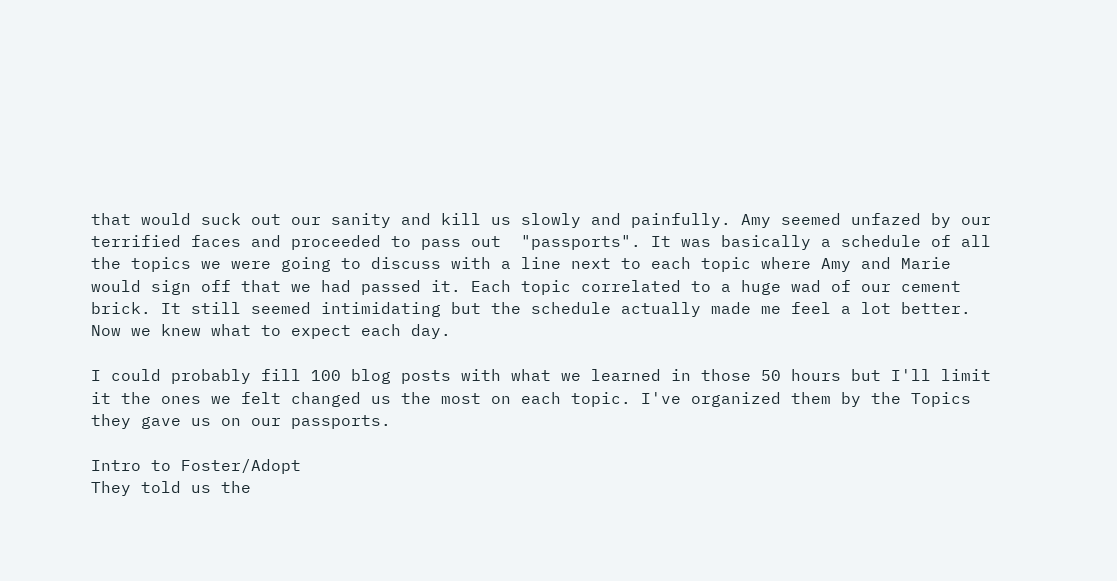that would suck out our sanity and kill us slowly and painfully. Amy seemed unfazed by our terrified faces and proceeded to pass out  "passports". It was basically a schedule of all the topics we were going to discuss with a line next to each topic where Amy and Marie would sign off that we had passed it. Each topic correlated to a huge wad of our cement brick. It still seemed intimidating but the schedule actually made me feel a lot better. Now we knew what to expect each day.

I could probably fill 100 blog posts with what we learned in those 50 hours but I'll limit it the ones we felt changed us the most on each topic. I've organized them by the Topics they gave us on our passports.

Intro to Foster/Adopt
They told us the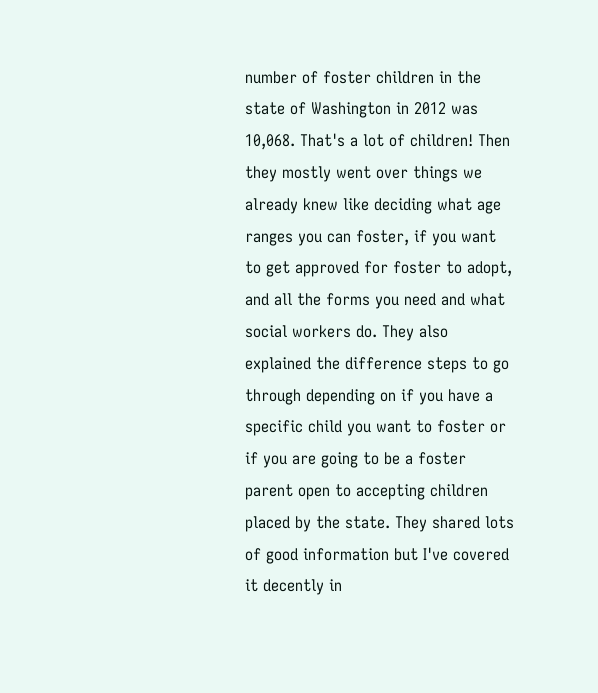number of foster children in the state of Washington in 2012 was 10,068. That's a lot of children! Then they mostly went over things we already knew like deciding what age ranges you can foster, if you want to get approved for foster to adopt, and all the forms you need and what social workers do. They also explained the difference steps to go through depending on if you have a specific child you want to foster or if you are going to be a foster parent open to accepting children placed by the state. They shared lots of good information but I've covered it decently in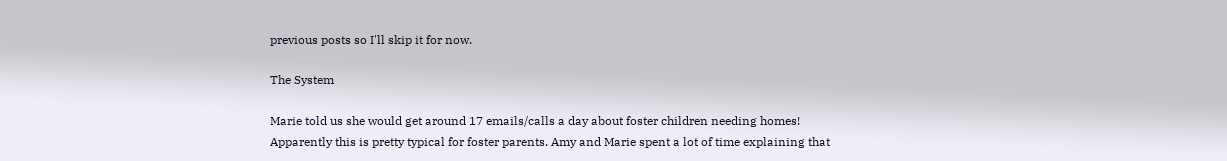previous posts so I'll skip it for now.

The System

Marie told us she would get around 17 emails/calls a day about foster children needing homes! Apparently this is pretty typical for foster parents. Amy and Marie spent a lot of time explaining that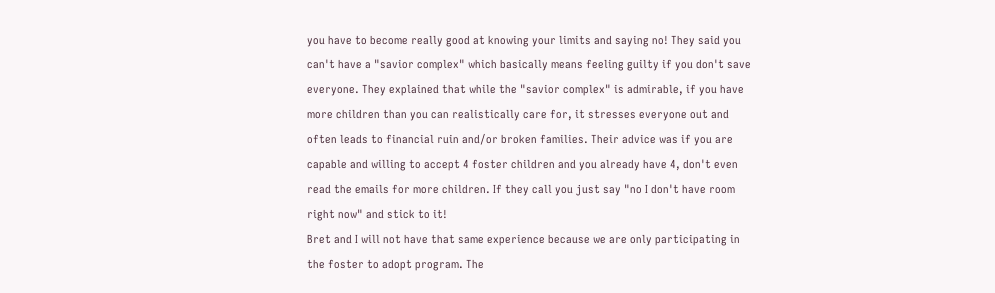you have to become really good at knowing your limits and saying no! They said you can't have a "savior complex" which basically means feeling guilty if you don't save everyone. They explained that while the "savior complex" is admirable, if you have more children than you can realistically care for, it stresses everyone out and often leads to financial ruin and/or broken families. Their advice was if you are capable and willing to accept 4 foster children and you already have 4, don't even read the emails for more children. If they call you just say "no I don't have room right now" and stick to it!
Bret and I will not have that same experience because we are only participating in the foster to adopt program. The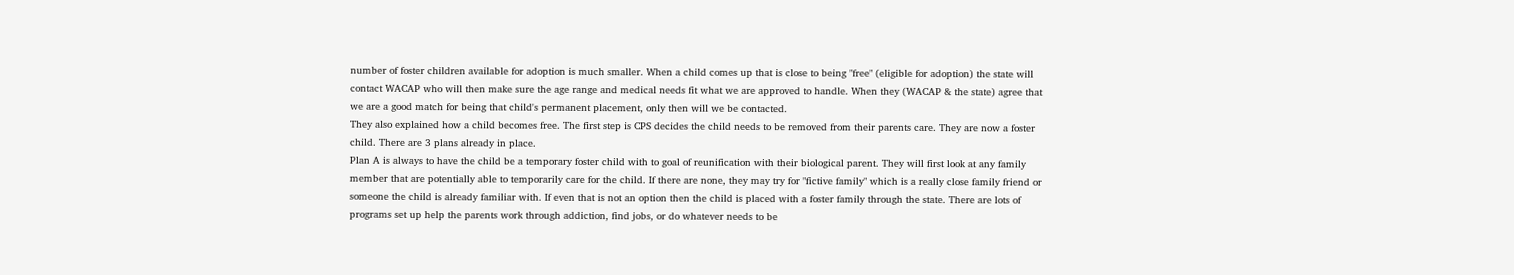number of foster children available for adoption is much smaller. When a child comes up that is close to being "free" (eligible for adoption) the state will contact WACAP who will then make sure the age range and medical needs fit what we are approved to handle. When they (WACAP & the state) agree that we are a good match for being that child's permanent placement, only then will we be contacted.
They also explained how a child becomes free. The first step is CPS decides the child needs to be removed from their parents care. They are now a foster child. There are 3 plans already in place.
Plan A is always to have the child be a temporary foster child with to goal of reunification with their biological parent. They will first look at any family member that are potentially able to temporarily care for the child. If there are none, they may try for "fictive family" which is a really close family friend or someone the child is already familiar with. If even that is not an option then the child is placed with a foster family through the state. There are lots of programs set up help the parents work through addiction, find jobs, or do whatever needs to be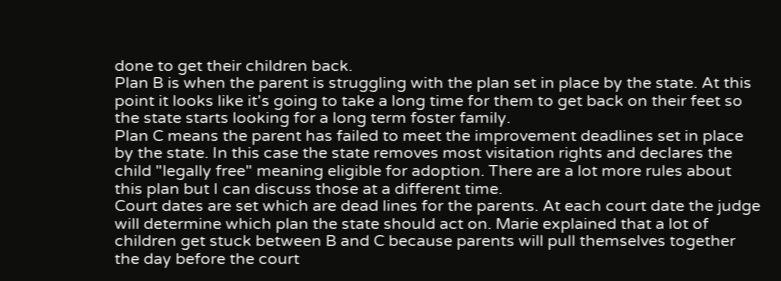done to get their children back.
Plan B is when the parent is struggling with the plan set in place by the state. At this point it looks like it's going to take a long time for them to get back on their feet so the state starts looking for a long term foster family.
Plan C means the parent has failed to meet the improvement deadlines set in place by the state. In this case the state removes most visitation rights and declares the child "legally free" meaning eligible for adoption. There are a lot more rules about this plan but I can discuss those at a different time.
Court dates are set which are dead lines for the parents. At each court date the judge will determine which plan the state should act on. Marie explained that a lot of children get stuck between B and C because parents will pull themselves together the day before the court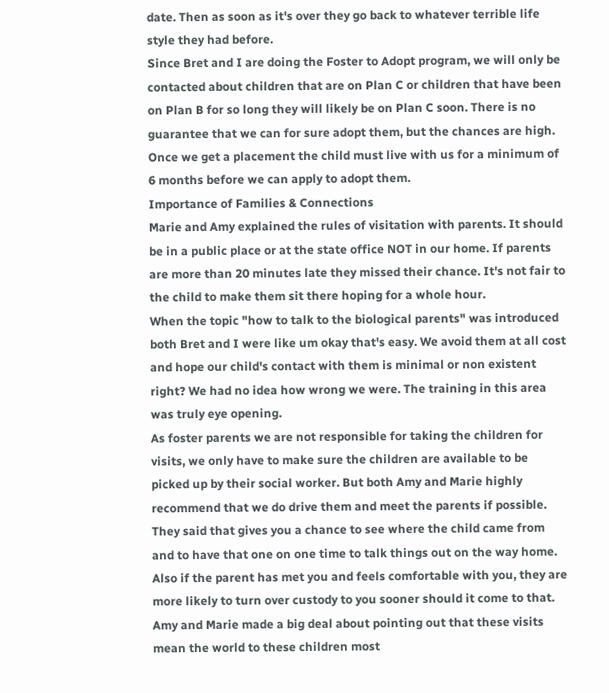date. Then as soon as it's over they go back to whatever terrible life style they had before.
Since Bret and I are doing the Foster to Adopt program, we will only be contacted about children that are on Plan C or children that have been on Plan B for so long they will likely be on Plan C soon. There is no guarantee that we can for sure adopt them, but the chances are high. Once we get a placement the child must live with us for a minimum of 6 months before we can apply to adopt them.
Importance of Families & Connections
Marie and Amy explained the rules of visitation with parents. It should be in a public place or at the state office NOT in our home. If parents are more than 20 minutes late they missed their chance. It's not fair to the child to make them sit there hoping for a whole hour.
When the topic "how to talk to the biological parents" was introduced  both Bret and I were like um okay that's easy. We avoid them at all cost and hope our child's contact with them is minimal or non existent right? We had no idea how wrong we were. The training in this area was truly eye opening.
As foster parents we are not responsible for taking the children for visits, we only have to make sure the children are available to be picked up by their social worker. But both Amy and Marie highly recommend that we do drive them and meet the parents if possible. They said that gives you a chance to see where the child came from and to have that one on one time to talk things out on the way home. Also if the parent has met you and feels comfortable with you, they are more likely to turn over custody to you sooner should it come to that.
Amy and Marie made a big deal about pointing out that these visits mean the world to these children most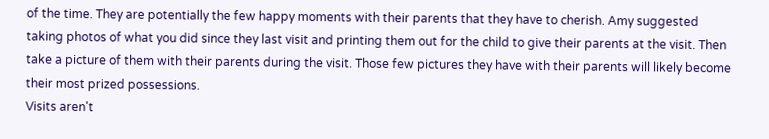of the time. They are potentially the few happy moments with their parents that they have to cherish. Amy suggested taking photos of what you did since they last visit and printing them out for the child to give their parents at the visit. Then take a picture of them with their parents during the visit. Those few pictures they have with their parents will likely become their most prized possessions.
Visits aren't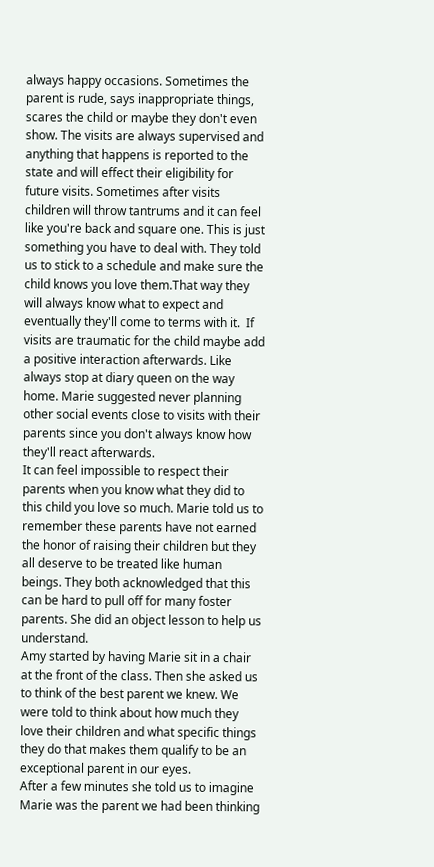always happy occasions. Sometimes the parent is rude, says inappropriate things, scares the child or maybe they don't even show. The visits are always supervised and anything that happens is reported to the state and will effect their eligibility for future visits. Sometimes after visits children will throw tantrums and it can feel like you're back and square one. This is just something you have to deal with. They told us to stick to a schedule and make sure the child knows you love them.That way they will always know what to expect and eventually they'll come to terms with it.  If visits are traumatic for the child maybe add a positive interaction afterwards. Like always stop at diary queen on the way home. Marie suggested never planning other social events close to visits with their parents since you don't always know how they'll react afterwards.
It can feel impossible to respect their parents when you know what they did to this child you love so much. Marie told us to remember these parents have not earned the honor of raising their children but they all deserve to be treated like human beings. They both acknowledged that this can be hard to pull off for many foster parents. She did an object lesson to help us understand.
Amy started by having Marie sit in a chair at the front of the class. Then she asked us to think of the best parent we knew. We were told to think about how much they love their children and what specific things they do that makes them qualify to be an exceptional parent in our eyes.
After a few minutes she told us to imagine Marie was the parent we had been thinking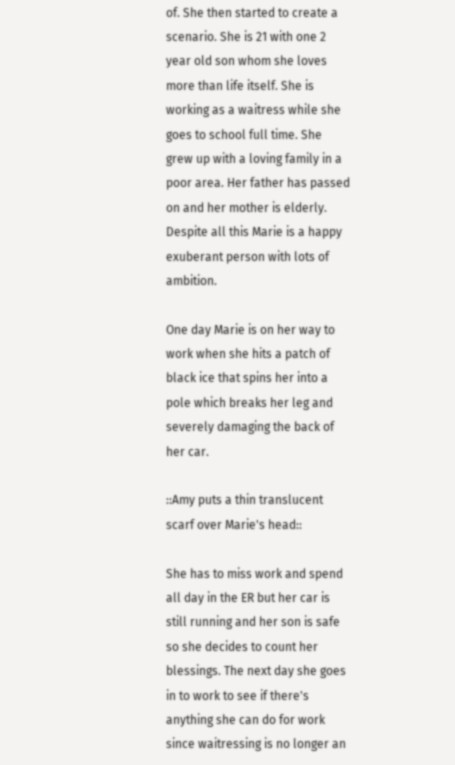of. She then started to create a scenario. She is 21 with one 2 year old son whom she loves more than life itself. She is working as a waitress while she goes to school full time. She grew up with a loving family in a poor area. Her father has passed on and her mother is elderly. Despite all this Marie is a happy exuberant person with lots of ambition.

One day Marie is on her way to work when she hits a patch of black ice that spins her into a pole which breaks her leg and severely damaging the back of her car.

::Amy puts a thin translucent scarf over Marie's head::

She has to miss work and spend all day in the ER but her car is still running and her son is safe so she decides to count her blessings. The next day she goes in to work to see if there's anything she can do for work since waitressing is no longer an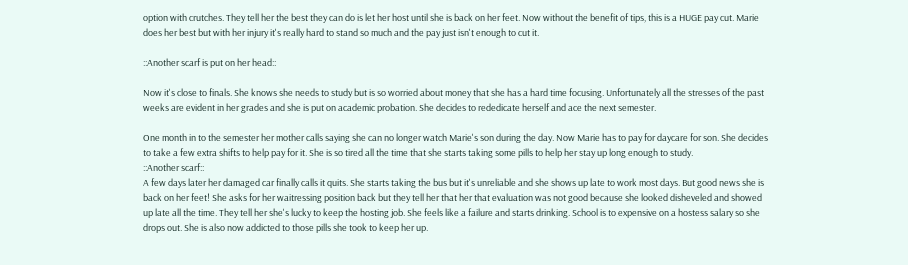option with crutches. They tell her the best they can do is let her host until she is back on her feet. Now without the benefit of tips, this is a HUGE pay cut. Marie does her best but with her injury it's really hard to stand so much and the pay just isn't enough to cut it.

::Another scarf is put on her head::

Now it's close to finals. She knows she needs to study but is so worried about money that she has a hard time focusing. Unfortunately all the stresses of the past weeks are evident in her grades and she is put on academic probation. She decides to rededicate herself and ace the next semester.

One month in to the semester her mother calls saying she can no longer watch Marie's son during the day. Now Marie has to pay for daycare for son. She decides to take a few extra shifts to help pay for it. She is so tired all the time that she starts taking some pills to help her stay up long enough to study.
::Another scarf::
A few days later her damaged car finally calls it quits. She starts taking the bus but it's unreliable and she shows up late to work most days. But good news she is back on her feet! She asks for her waitressing position back but they tell her that her that evaluation was not good because she looked disheveled and showed up late all the time. They tell her she's lucky to keep the hosting job. She feels like a failure and starts drinking. School is to expensive on a hostess salary so she drops out. She is also now addicted to those pills she took to keep her up.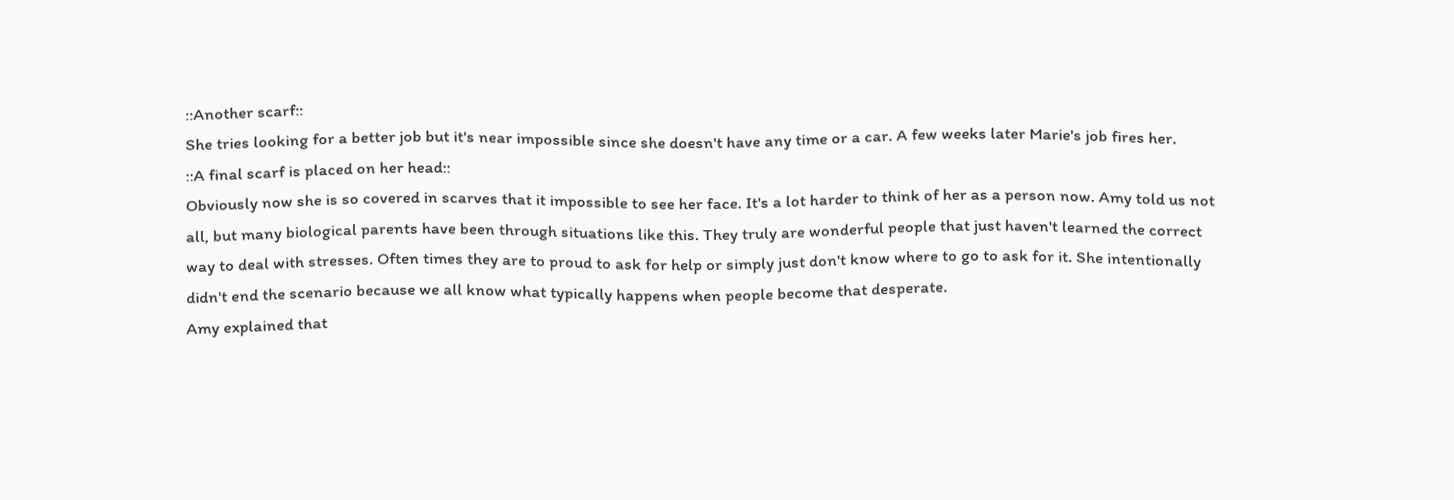::Another scarf::
She tries looking for a better job but it's near impossible since she doesn't have any time or a car. A few weeks later Marie's job fires her.
::A final scarf is placed on her head::
Obviously now she is so covered in scarves that it impossible to see her face. It's a lot harder to think of her as a person now. Amy told us not all, but many biological parents have been through situations like this. They truly are wonderful people that just haven't learned the correct way to deal with stresses. Often times they are to proud to ask for help or simply just don't know where to go to ask for it. She intentionally didn't end the scenario because we all know what typically happens when people become that desperate.
Amy explained that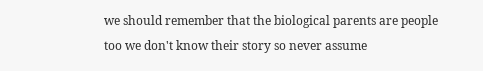we should remember that the biological parents are people too we don't know their story so never assume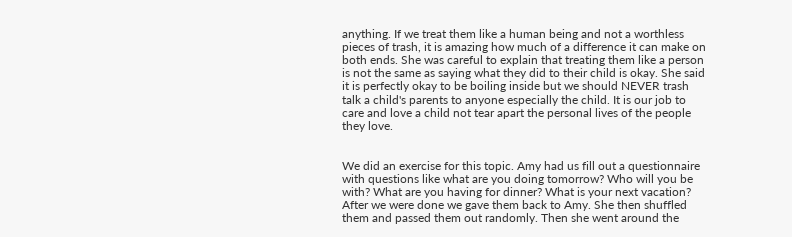anything. If we treat them like a human being and not a worthless pieces of trash, it is amazing how much of a difference it can make on both ends. She was careful to explain that treating them like a person is not the same as saying what they did to their child is okay. She said it is perfectly okay to be boiling inside but we should NEVER trash talk a child's parents to anyone especially the child. It is our job to care and love a child not tear apart the personal lives of the people they love.


We did an exercise for this topic. Amy had us fill out a questionnaire with questions like what are you doing tomorrow? Who will you be with? What are you having for dinner? What is your next vacation? After we were done we gave them back to Amy. She then shuffled them and passed them out randomly. Then she went around the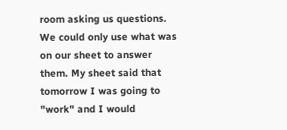room asking us questions. We could only use what was on our sheet to answer them. My sheet said that tomorrow I was going to "work" and I would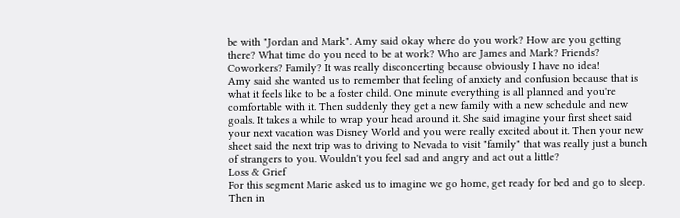be with "Jordan and Mark". Amy said okay where do you work? How are you getting there? What time do you need to be at work? Who are James and Mark? Friends? Coworkers? Family? It was really disconcerting because obviously I have no idea!
Amy said she wanted us to remember that feeling of anxiety and confusion because that is what it feels like to be a foster child. One minute everything is all planned and you're comfortable with it. Then suddenly they get a new family with a new schedule and new goals. It takes a while to wrap your head around it. She said imagine your first sheet said your next vacation was Disney World and you were really excited about it. Then your new sheet said the next trip was to driving to Nevada to visit "family" that was really just a bunch of strangers to you. Wouldn't you feel sad and angry and act out a little?
Loss & Grief
For this segment Marie asked us to imagine we go home, get ready for bed and go to sleep. Then in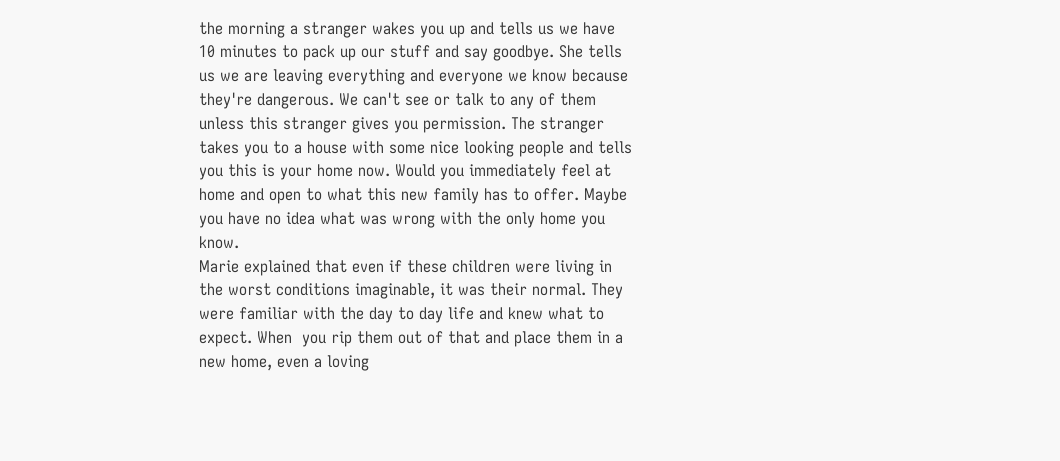the morning a stranger wakes you up and tells us we have 10 minutes to pack up our stuff and say goodbye. She tells us we are leaving everything and everyone we know because they're dangerous. We can't see or talk to any of them unless this stranger gives you permission. The stranger takes you to a house with some nice looking people and tells you this is your home now. Would you immediately feel at home and open to what this new family has to offer. Maybe you have no idea what was wrong with the only home you know.
Marie explained that even if these children were living in the worst conditions imaginable, it was their normal. They were familiar with the day to day life and knew what to expect. When  you rip them out of that and place them in a new home, even a loving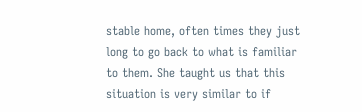stable home, often times they just long to go back to what is familiar to them. She taught us that this situation is very similar to if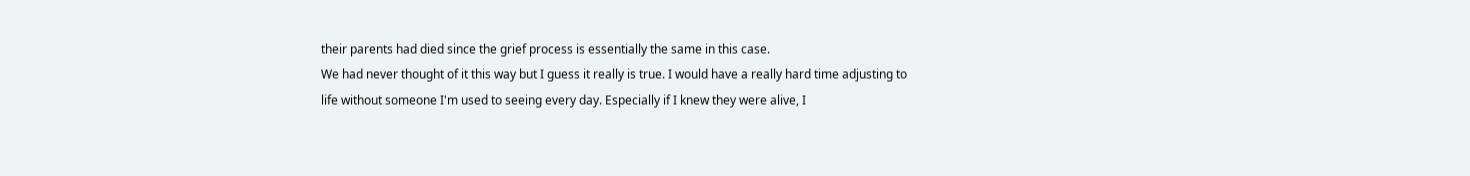their parents had died since the grief process is essentially the same in this case.
We had never thought of it this way but I guess it really is true. I would have a really hard time adjusting to life without someone I'm used to seeing every day. Especially if I knew they were alive, I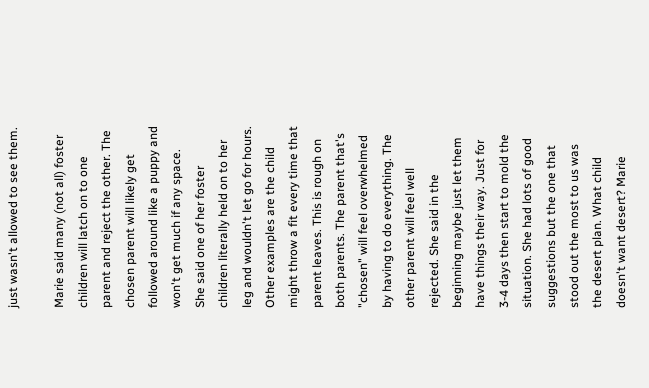just wasn't allowed to see them.

Marie said many (not all) foster children will latch on to one parent and reject the other. The chosen parent will likely get followed around like a puppy and won't get much if any space. She said one of her foster children literally held on to her leg and wouldn't let go for hours. Other examples are the child might throw a fit every time that parent leaves. This is rough on both parents. The parent that's "chosen" will feel overwhelmed by having to do everything. The other parent will feel well rejected. She said in the beginning maybe just let them have things their way. Just for 3-4 days then start to mold the situation. She had lots of good suggestions but the one that stood out the most to us was the desert plan. What child doesn't want desert? Marie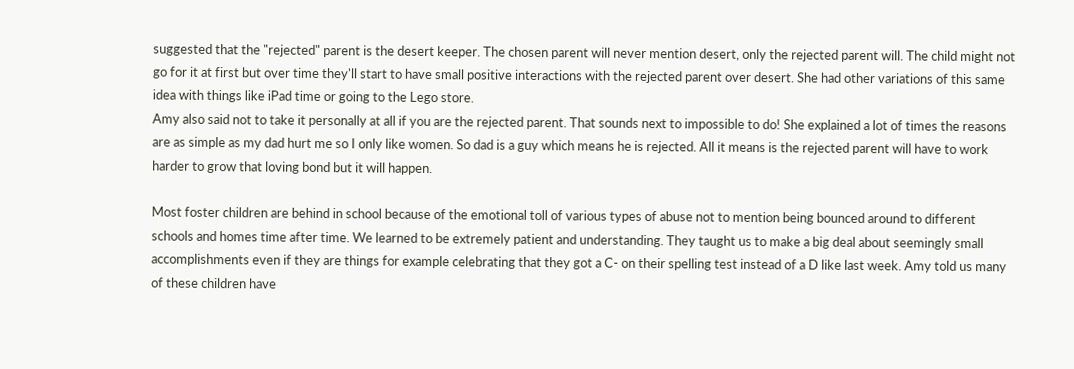suggested that the "rejected" parent is the desert keeper. The chosen parent will never mention desert, only the rejected parent will. The child might not go for it at first but over time they'll start to have small positive interactions with the rejected parent over desert. She had other variations of this same idea with things like iPad time or going to the Lego store.
Amy also said not to take it personally at all if you are the rejected parent. That sounds next to impossible to do! She explained a lot of times the reasons are as simple as my dad hurt me so I only like women. So dad is a guy which means he is rejected. All it means is the rejected parent will have to work harder to grow that loving bond but it will happen.

Most foster children are behind in school because of the emotional toll of various types of abuse not to mention being bounced around to different schools and homes time after time. We learned to be extremely patient and understanding. They taught us to make a big deal about seemingly small accomplishments even if they are things for example celebrating that they got a C- on their spelling test instead of a D like last week. Amy told us many of these children have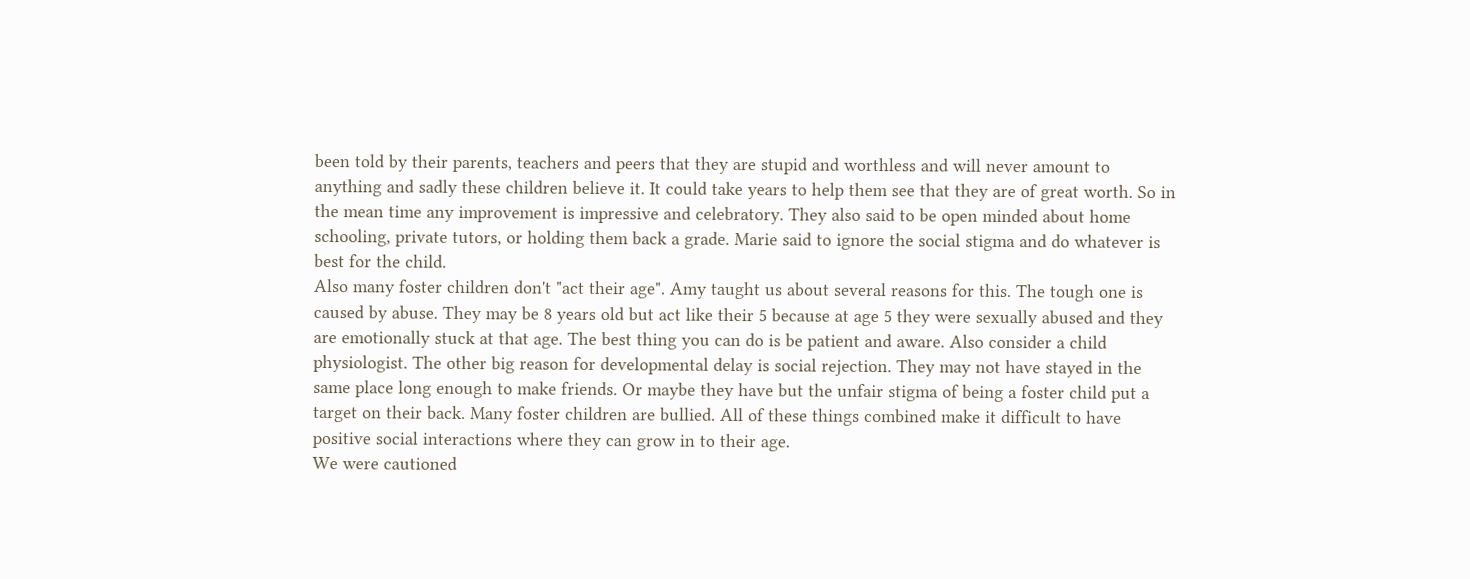been told by their parents, teachers and peers that they are stupid and worthless and will never amount to anything and sadly these children believe it. It could take years to help them see that they are of great worth. So in the mean time any improvement is impressive and celebratory. They also said to be open minded about home schooling, private tutors, or holding them back a grade. Marie said to ignore the social stigma and do whatever is best for the child.
Also many foster children don't "act their age". Amy taught us about several reasons for this. The tough one is caused by abuse. They may be 8 years old but act like their 5 because at age 5 they were sexually abused and they are emotionally stuck at that age. The best thing you can do is be patient and aware. Also consider a child physiologist. The other big reason for developmental delay is social rejection. They may not have stayed in the same place long enough to make friends. Or maybe they have but the unfair stigma of being a foster child put a target on their back. Many foster children are bullied. All of these things combined make it difficult to have positive social interactions where they can grow in to their age.
We were cautioned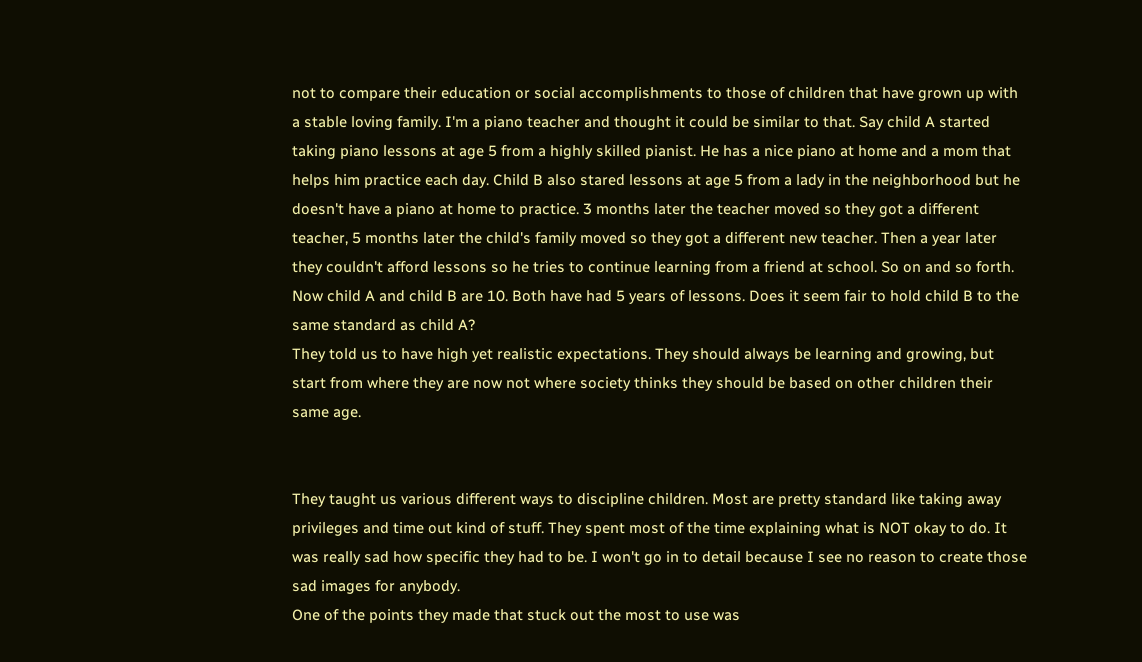not to compare their education or social accomplishments to those of children that have grown up with a stable loving family. I'm a piano teacher and thought it could be similar to that. Say child A started taking piano lessons at age 5 from a highly skilled pianist. He has a nice piano at home and a mom that helps him practice each day. Child B also stared lessons at age 5 from a lady in the neighborhood but he doesn't have a piano at home to practice. 3 months later the teacher moved so they got a different teacher, 5 months later the child's family moved so they got a different new teacher. Then a year later they couldn't afford lessons so he tries to continue learning from a friend at school. So on and so forth.  Now child A and child B are 10. Both have had 5 years of lessons. Does it seem fair to hold child B to the same standard as child A?
They told us to have high yet realistic expectations. They should always be learning and growing, but start from where they are now not where society thinks they should be based on other children their same age.


They taught us various different ways to discipline children. Most are pretty standard like taking away privileges and time out kind of stuff. They spent most of the time explaining what is NOT okay to do. It was really sad how specific they had to be. I won't go in to detail because I see no reason to create those sad images for anybody.
One of the points they made that stuck out the most to use was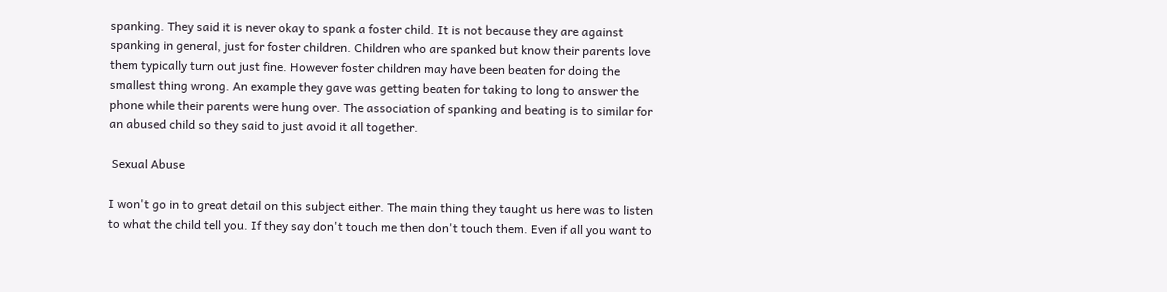spanking. They said it is never okay to spank a foster child. It is not because they are against spanking in general, just for foster children. Children who are spanked but know their parents love them typically turn out just fine. However foster children may have been beaten for doing the smallest thing wrong. An example they gave was getting beaten for taking to long to answer the phone while their parents were hung over. The association of spanking and beating is to similar for an abused child so they said to just avoid it all together.

 Sexual Abuse

I won't go in to great detail on this subject either. The main thing they taught us here was to listen to what the child tell you. If they say don't touch me then don't touch them. Even if all you want to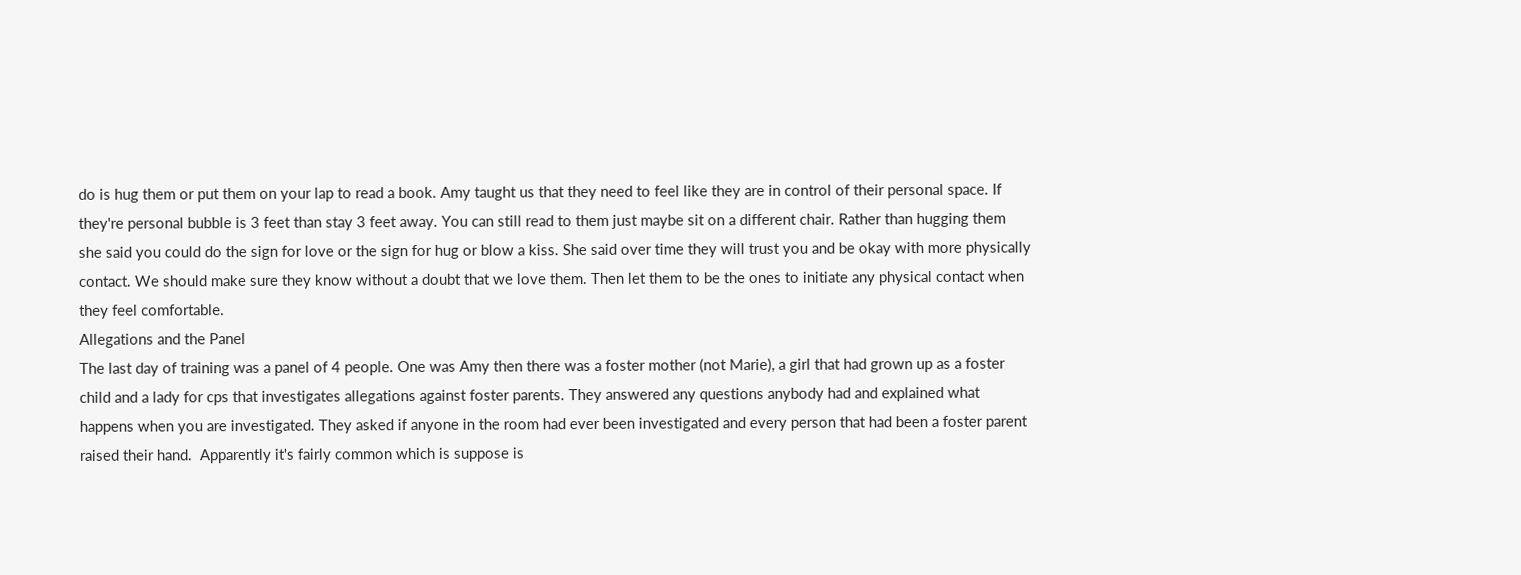do is hug them or put them on your lap to read a book. Amy taught us that they need to feel like they are in control of their personal space. If they're personal bubble is 3 feet than stay 3 feet away. You can still read to them just maybe sit on a different chair. Rather than hugging them she said you could do the sign for love or the sign for hug or blow a kiss. She said over time they will trust you and be okay with more physically contact. We should make sure they know without a doubt that we love them. Then let them to be the ones to initiate any physical contact when they feel comfortable.
Allegations and the Panel
The last day of training was a panel of 4 people. One was Amy then there was a foster mother (not Marie), a girl that had grown up as a foster child and a lady for cps that investigates allegations against foster parents. They answered any questions anybody had and explained what happens when you are investigated. They asked if anyone in the room had ever been investigated and every person that had been a foster parent raised their hand.  Apparently it's fairly common which is suppose is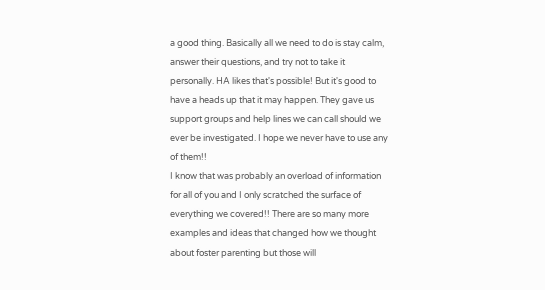a good thing. Basically all we need to do is stay calm, answer their questions, and try not to take it personally. HA likes that's possible! But it's good to have a heads up that it may happen. They gave us support groups and help lines we can call should we ever be investigated. I hope we never have to use any of them!!
I know that was probably an overload of information for all of you and I only scratched the surface of everything we covered!! There are so many more examples and ideas that changed how we thought about foster parenting but those will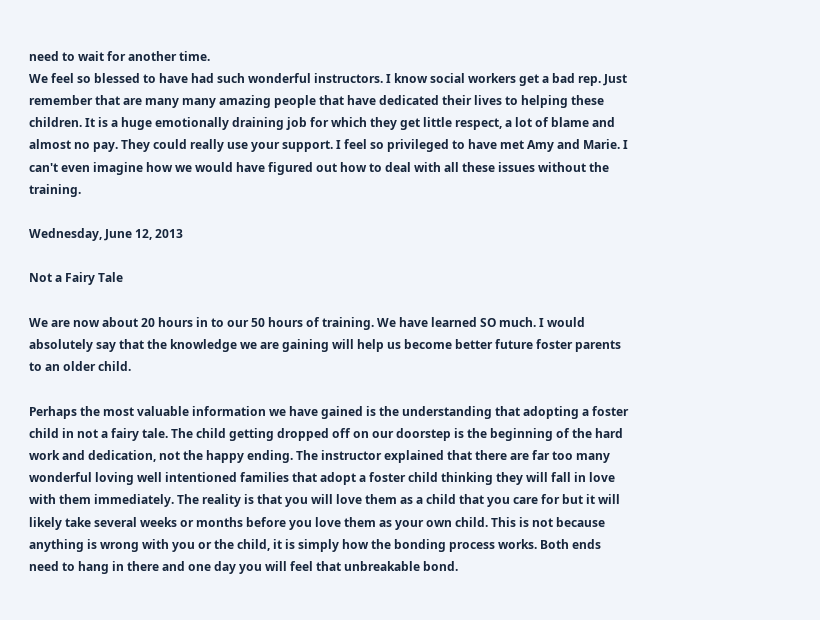need to wait for another time.
We feel so blessed to have had such wonderful instructors. I know social workers get a bad rep. Just remember that are many many amazing people that have dedicated their lives to helping these children. It is a huge emotionally draining job for which they get little respect, a lot of blame and almost no pay. They could really use your support. I feel so privileged to have met Amy and Marie. I can't even imagine how we would have figured out how to deal with all these issues without the training.

Wednesday, June 12, 2013

Not a Fairy Tale

We are now about 20 hours in to our 50 hours of training. We have learned SO much. I would absolutely say that the knowledge we are gaining will help us become better future foster parents to an older child.

Perhaps the most valuable information we have gained is the understanding that adopting a foster child in not a fairy tale. The child getting dropped off on our doorstep is the beginning of the hard work and dedication, not the happy ending. The instructor explained that there are far too many wonderful loving well intentioned families that adopt a foster child thinking they will fall in love with them immediately. The reality is that you will love them as a child that you care for but it will likely take several weeks or months before you love them as your own child. This is not because anything is wrong with you or the child, it is simply how the bonding process works. Both ends need to hang in there and one day you will feel that unbreakable bond.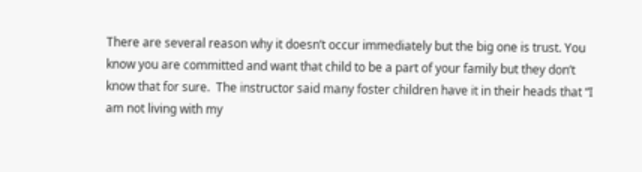There are several reason why it doesn’t occur immediately but the big one is trust. You know you are committed and want that child to be a part of your family but they don’t know that for sure.  The instructor said many foster children have it in their heads that “I am not living with my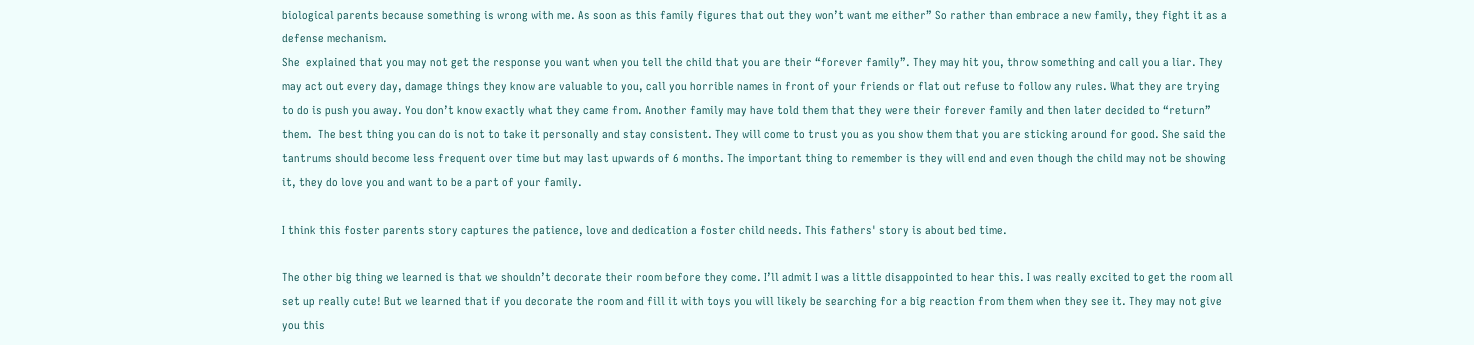biological parents because something is wrong with me. As soon as this family figures that out they won’t want me either” So rather than embrace a new family, they fight it as a defense mechanism.
She  explained that you may not get the response you want when you tell the child that you are their “forever family”. They may hit you, throw something and call you a liar. They may act out every day, damage things they know are valuable to you, call you horrible names in front of your friends or flat out refuse to follow any rules. What they are trying to do is push you away. You don’t know exactly what they came from. Another family may have told them that they were their forever family and then later decided to “return” them.  The best thing you can do is not to take it personally and stay consistent. They will come to trust you as you show them that you are sticking around for good. She said the tantrums should become less frequent over time but may last upwards of 6 months. The important thing to remember is they will end and even though the child may not be showing it, they do love you and want to be a part of your family.

I think this foster parents story captures the patience, love and dedication a foster child needs. This fathers' story is about bed time.

The other big thing we learned is that we shouldn’t decorate their room before they come. I’ll admit I was a little disappointed to hear this. I was really excited to get the room all set up really cute! But we learned that if you decorate the room and fill it with toys you will likely be searching for a big reaction from them when they see it. They may not give you this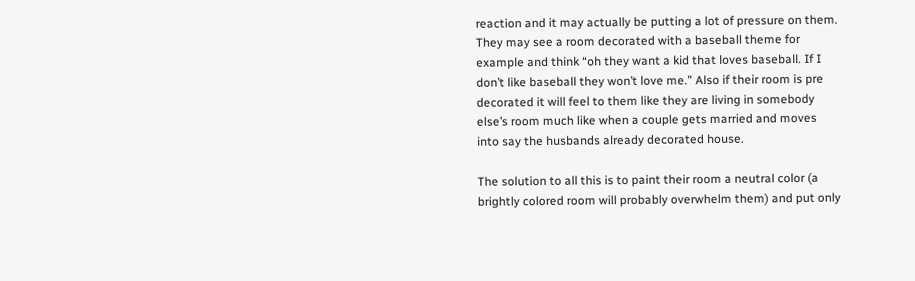reaction and it may actually be putting a lot of pressure on them. They may see a room decorated with a baseball theme for example and think “oh they want a kid that loves baseball. If I don’t like baseball they won’t love me.” Also if their room is pre decorated it will feel to them like they are living in somebody else’s room much like when a couple gets married and moves into say the husbands already decorated house.

The solution to all this is to paint their room a neutral color (a brightly colored room will probably overwhelm them) and put only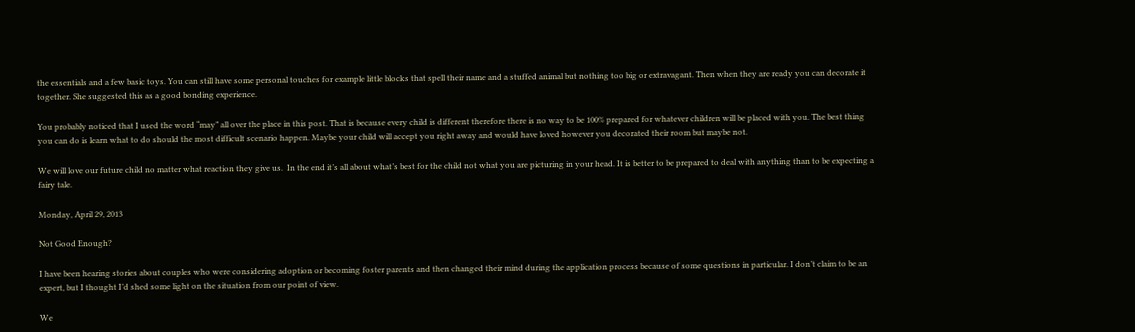the essentials and a few basic toys. You can still have some personal touches for example little blocks that spell their name and a stuffed animal but nothing too big or extravagant. Then when they are ready you can decorate it together. She suggested this as a good bonding experience.

You probably noticed that I used the word “may” all over the place in this post. That is because every child is different therefore there is no way to be 100% prepared for whatever children will be placed with you. The best thing you can do is learn what to do should the most difficult scenario happen. Maybe your child will accept you right away and would have loved however you decorated their room but maybe not.

We will love our future child no matter what reaction they give us.  In the end it’s all about what’s best for the child not what you are picturing in your head. It is better to be prepared to deal with anything than to be expecting a fairy tale.

Monday, April 29, 2013

Not Good Enough?

I have been hearing stories about couples who were considering adoption or becoming foster parents and then changed their mind during the application process because of some questions in particular. I don’t claim to be an expert, but I thought I’d shed some light on the situation from our point of view.

We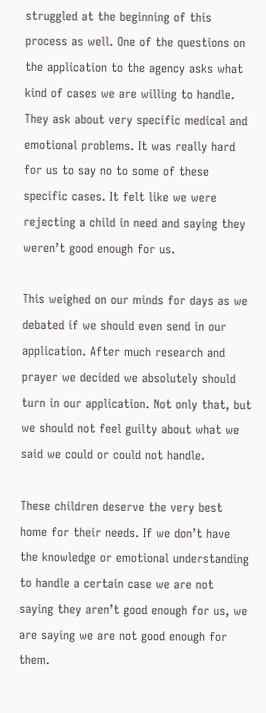struggled at the beginning of this process as well. One of the questions on the application to the agency asks what kind of cases we are willing to handle. They ask about very specific medical and emotional problems. It was really hard for us to say no to some of these specific cases. It felt like we were rejecting a child in need and saying they weren’t good enough for us.

This weighed on our minds for days as we debated if we should even send in our application. After much research and prayer we decided we absolutely should turn in our application. Not only that, but we should not feel guilty about what we said we could or could not handle.

These children deserve the very best home for their needs. If we don’t have the knowledge or emotional understanding to handle a certain case we are not saying they aren’t good enough for us, we are saying we are not good enough for them.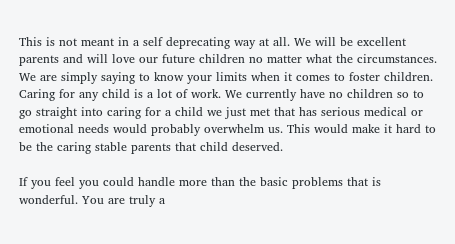This is not meant in a self deprecating way at all. We will be excellent parents and will love our future children no matter what the circumstances. We are simply saying to know your limits when it comes to foster children. Caring for any child is a lot of work. We currently have no children so to go straight into caring for a child we just met that has serious medical or emotional needs would probably overwhelm us. This would make it hard to be the caring stable parents that child deserved.

If you feel you could handle more than the basic problems that is wonderful. You are truly a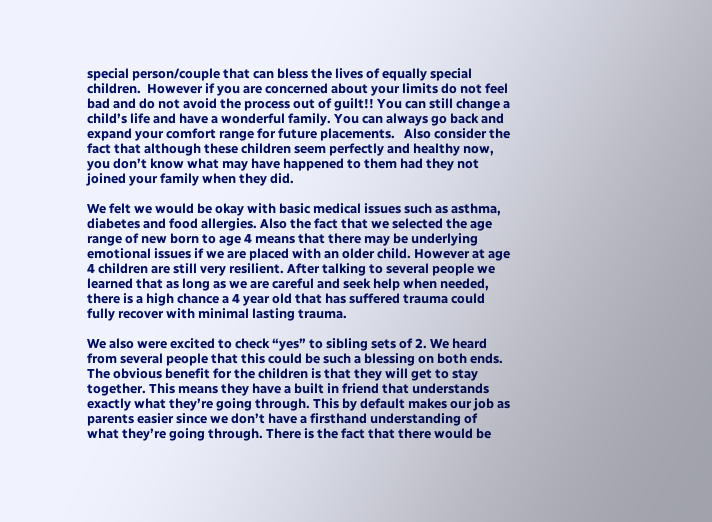special person/couple that can bless the lives of equally special children.  However if you are concerned about your limits do not feel bad and do not avoid the process out of guilt!! You can still change a child’s life and have a wonderful family. You can always go back and expand your comfort range for future placements.   Also consider the fact that although these children seem perfectly and healthy now, you don’t know what may have happened to them had they not joined your family when they did.

We felt we would be okay with basic medical issues such as asthma, diabetes and food allergies. Also the fact that we selected the age range of new born to age 4 means that there may be underlying emotional issues if we are placed with an older child. However at age 4 children are still very resilient. After talking to several people we learned that as long as we are careful and seek help when needed, there is a high chance a 4 year old that has suffered trauma could fully recover with minimal lasting trauma.

We also were excited to check “yes” to sibling sets of 2. We heard from several people that this could be such a blessing on both ends. The obvious benefit for the children is that they will get to stay together. This means they have a built in friend that understands exactly what they’re going through. This by default makes our job as parents easier since we don’t have a firsthand understanding of what they’re going through. There is the fact that there would be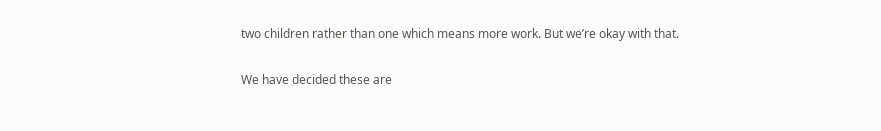two children rather than one which means more work. But we’re okay with that.

We have decided these are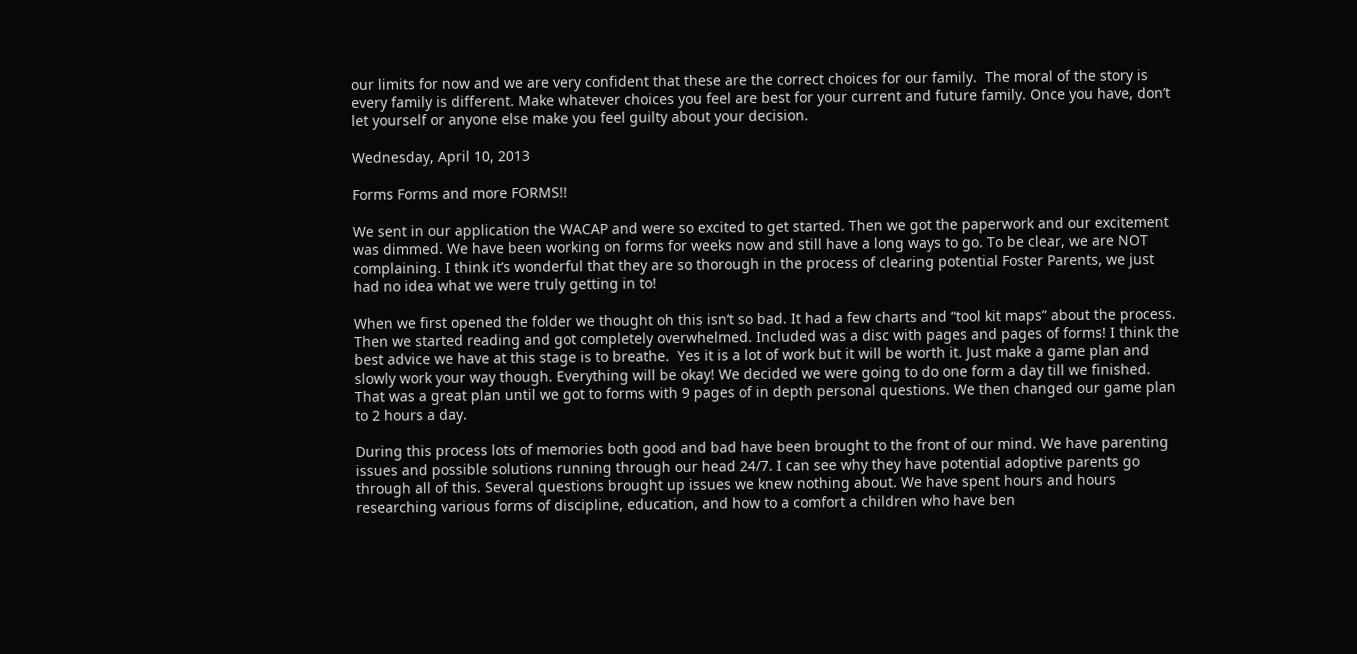our limits for now and we are very confident that these are the correct choices for our family.  The moral of the story is every family is different. Make whatever choices you feel are best for your current and future family. Once you have, don’t let yourself or anyone else make you feel guilty about your decision.

Wednesday, April 10, 2013

Forms Forms and more FORMS!!

We sent in our application the WACAP and were so excited to get started. Then we got the paperwork and our excitement was dimmed. We have been working on forms for weeks now and still have a long ways to go. To be clear, we are NOT complaining. I think it’s wonderful that they are so thorough in the process of clearing potential Foster Parents, we just had no idea what we were truly getting in to!

When we first opened the folder we thought oh this isn’t so bad. It had a few charts and “tool kit maps” about the process.  Then we started reading and got completely overwhelmed. Included was a disc with pages and pages of forms! I think the best advice we have at this stage is to breathe.  Yes it is a lot of work but it will be worth it. Just make a game plan and slowly work your way though. Everything will be okay! We decided we were going to do one form a day till we finished. That was a great plan until we got to forms with 9 pages of in depth personal questions. We then changed our game plan to 2 hours a day.

During this process lots of memories both good and bad have been brought to the front of our mind. We have parenting issues and possible solutions running through our head 24/7. I can see why they have potential adoptive parents go through all of this. Several questions brought up issues we knew nothing about. We have spent hours and hours researching various forms of discipline, education, and how to a comfort a children who have ben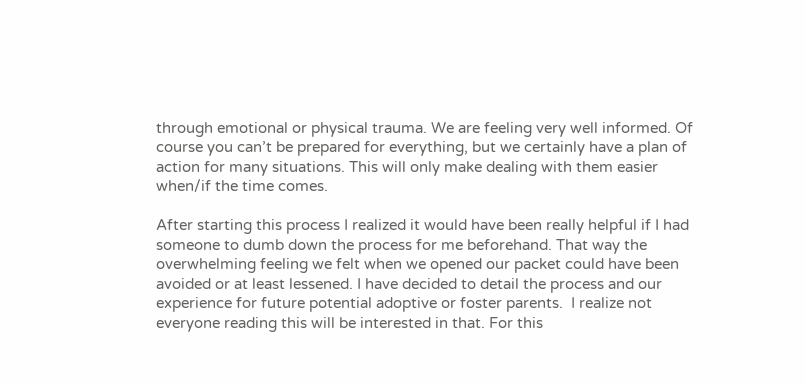through emotional or physical trauma. We are feeling very well informed. Of course you can’t be prepared for everything, but we certainly have a plan of action for many situations. This will only make dealing with them easier when/if the time comes.

After starting this process I realized it would have been really helpful if I had someone to dumb down the process for me beforehand. That way the overwhelming feeling we felt when we opened our packet could have been avoided or at least lessened. I have decided to detail the process and our experience for future potential adoptive or foster parents.  I realize not everyone reading this will be interested in that. For this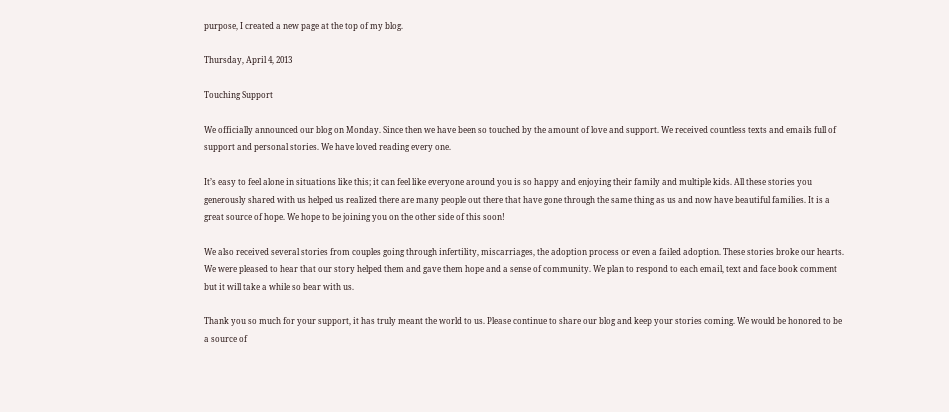purpose, I created a new page at the top of my blog.

Thursday, April 4, 2013

Touching Support

We officially announced our blog on Monday. Since then we have been so touched by the amount of love and support. We received countless texts and emails full of support and personal stories. We have loved reading every one.

It’s easy to feel alone in situations like this; it can feel like everyone around you is so happy and enjoying their family and multiple kids. All these stories you generously shared with us helped us realized there are many people out there that have gone through the same thing as us and now have beautiful families. It is a great source of hope. We hope to be joining you on the other side of this soon!

We also received several stories from couples going through infertility, miscarriages, the adoption process or even a failed adoption. These stories broke our hearts. We were pleased to hear that our story helped them and gave them hope and a sense of community. We plan to respond to each email, text and face book comment but it will take a while so bear with us.

Thank you so much for your support, it has truly meant the world to us. Please continue to share our blog and keep your stories coming. We would be honored to be a source of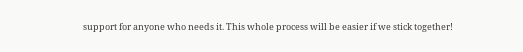support for anyone who needs it. This whole process will be easier if we stick together!